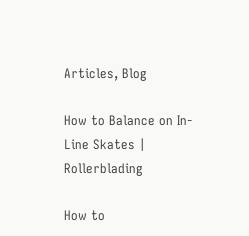Articles, Blog

How to Balance on In-Line Skates | Rollerblading

How to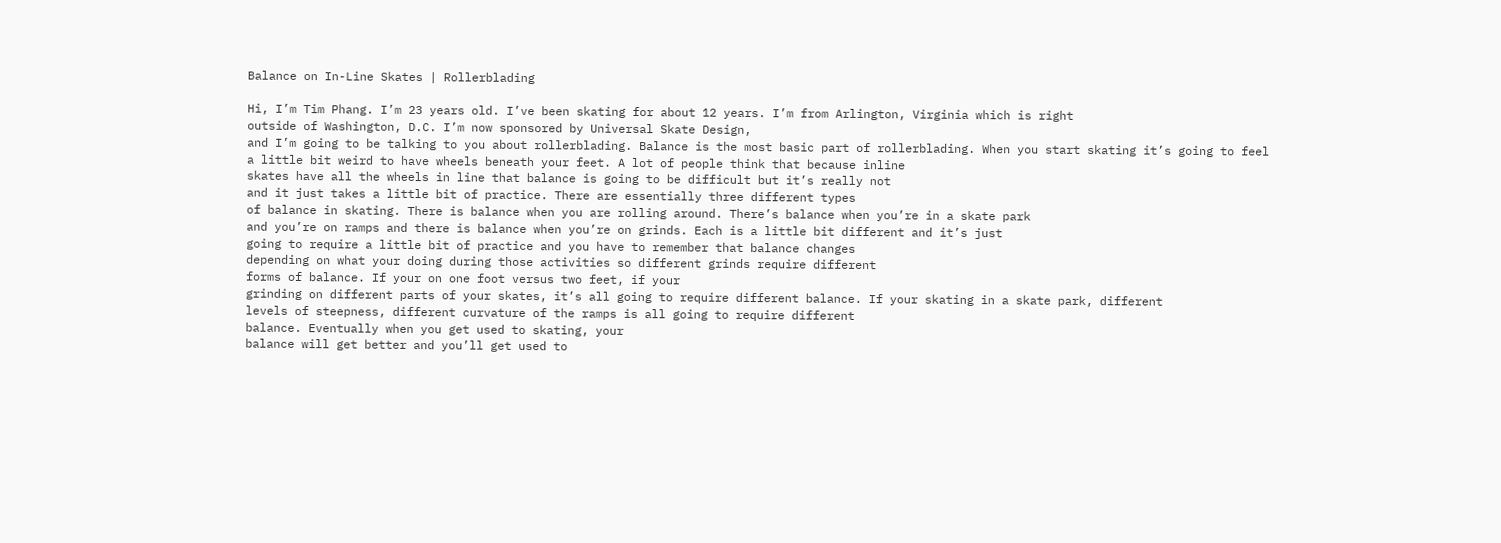Balance on In-Line Skates | Rollerblading

Hi, I’m Tim Phang. I’m 23 years old. I’ve been skating for about 12 years. I’m from Arlington, Virginia which is right
outside of Washington, D.C. I’m now sponsored by Universal Skate Design,
and I’m going to be talking to you about rollerblading. Balance is the most basic part of rollerblading. When you start skating it’s going to feel
a little bit weird to have wheels beneath your feet. A lot of people think that because inline
skates have all the wheels in line that balance is going to be difficult but it’s really not
and it just takes a little bit of practice. There are essentially three different types
of balance in skating. There is balance when you are rolling around. There’s balance when you’re in a skate park
and you’re on ramps and there is balance when you’re on grinds. Each is a little bit different and it’s just
going to require a little bit of practice and you have to remember that balance changes
depending on what your doing during those activities so different grinds require different
forms of balance. If your on one foot versus two feet, if your
grinding on different parts of your skates, it’s all going to require different balance. If your skating in a skate park, different
levels of steepness, different curvature of the ramps is all going to require different
balance. Eventually when you get used to skating, your
balance will get better and you’ll get used to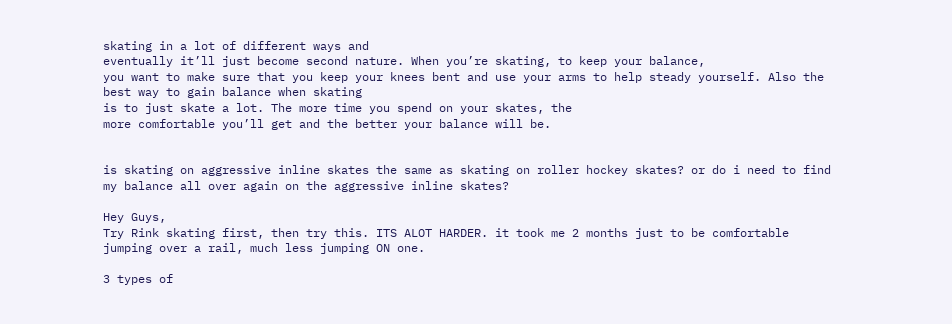skating in a lot of different ways and
eventually it’ll just become second nature. When you’re skating, to keep your balance,
you want to make sure that you keep your knees bent and use your arms to help steady yourself. Also the best way to gain balance when skating
is to just skate a lot. The more time you spend on your skates, the
more comfortable you’ll get and the better your balance will be.


is skating on aggressive inline skates the same as skating on roller hockey skates? or do i need to find my balance all over again on the aggressive inline skates?

Hey Guys,
Try Rink skating first, then try this. ITS ALOT HARDER. it took me 2 months just to be comfortable jumping over a rail, much less jumping ON one.

3 types of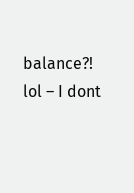balance?! lol – I dont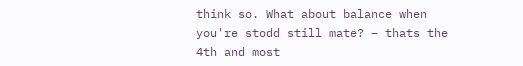think so. What about balance when you're stodd still mate? – thats the 4th and most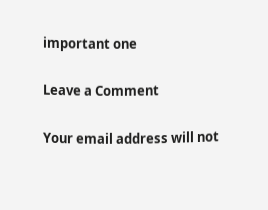important one

Leave a Comment

Your email address will not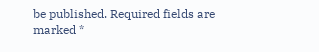be published. Required fields are marked *